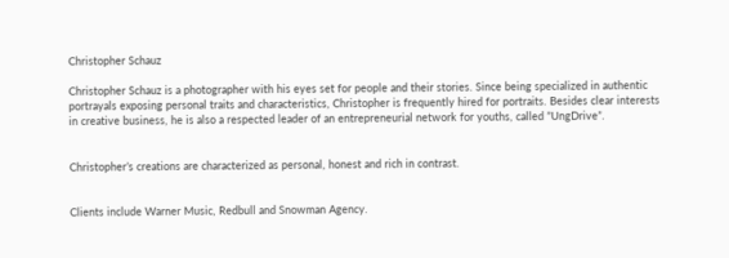Christopher Schauz

Christopher Schauz is a photographer with his eyes set for people and their stories. Since being specialized in authentic portrayals exposing personal traits and characteristics, Christopher is frequently hired for portraits. Besides clear interests in creative business, he is also a respected leader of an entrepreneurial network for youths, called ”UngDrive”.


Christopher’s creations are characterized as personal, honest and rich in contrast.


Clients include Warner Music, Redbull and Snowman Agency.